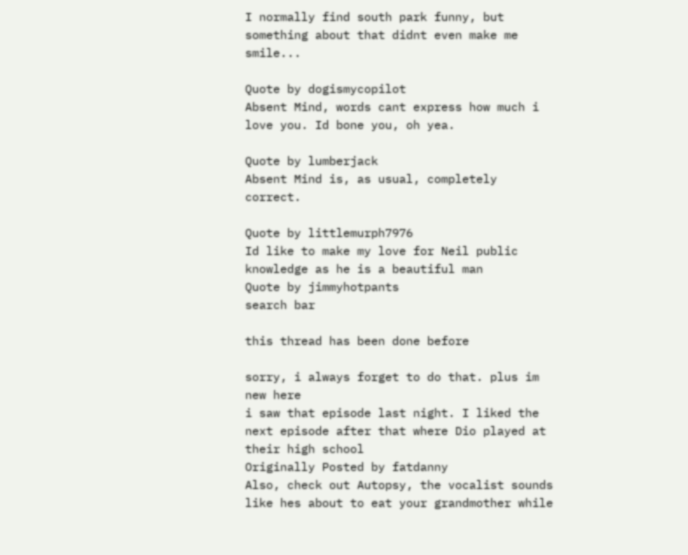I normally find south park funny, but something about that didnt even make me smile...

Quote by dogismycopilot
Absent Mind, words cant express how much i love you. Id bone you, oh yea.

Quote by lumberjack
Absent Mind is, as usual, completely correct.

Quote by littlemurph7976
Id like to make my love for Neil public knowledge as he is a beautiful man
Quote by jimmyhotpants
search bar

this thread has been done before

sorry, i always forget to do that. plus im new here
i saw that episode last night. I liked the next episode after that where Dio played at their high school
Originally Posted by fatdanny
Also, check out Autopsy, the vocalist sounds like hes about to eat your grandmother while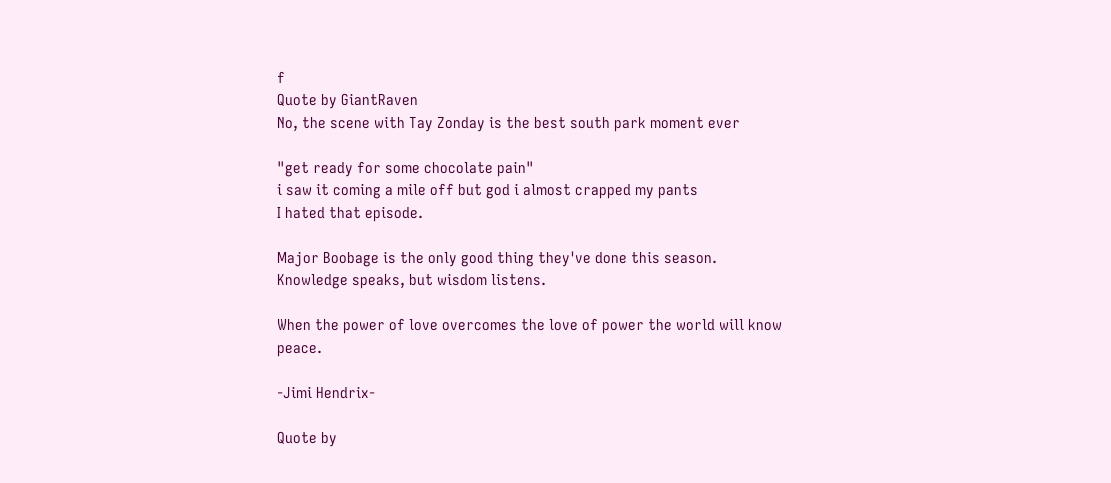f
Quote by GiantRaven
No, the scene with Tay Zonday is the best south park moment ever

"get ready for some chocolate pain"
i saw it coming a mile off but god i almost crapped my pants
I hated that episode.

Major Boobage is the only good thing they've done this season.
Knowledge speaks, but wisdom listens.

When the power of love overcomes the love of power the world will know peace.

-Jimi Hendrix-

Quote by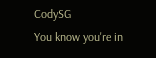CodySG
You know you're in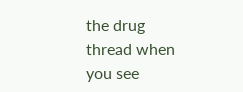the drug thread when you see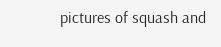pictures of squash and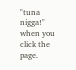"tuna nigga!" when you click the page.